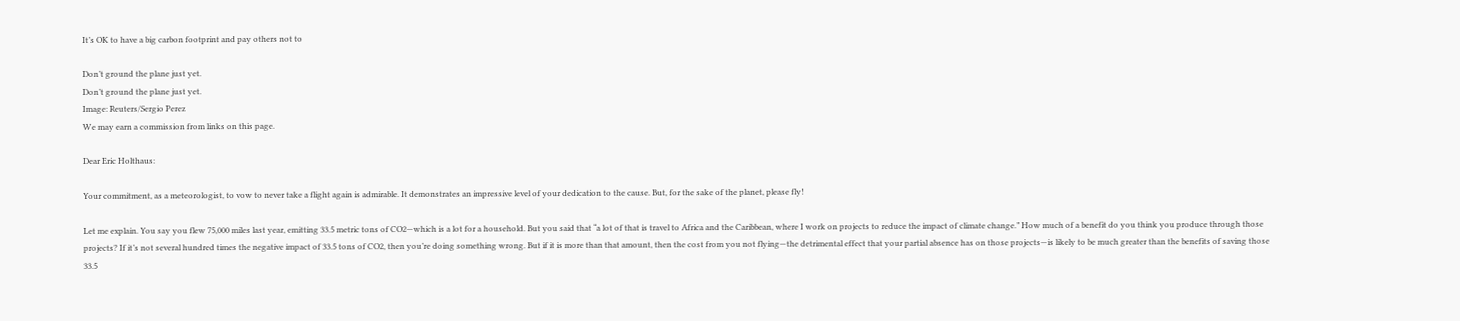It’s OK to have a big carbon footprint and pay others not to

Don’t ground the plane just yet.
Don’t ground the plane just yet.
Image: Reuters/Sergio Perez
We may earn a commission from links on this page.

Dear Eric Holthaus:

Your commitment, as a meteorologist, to vow to never take a flight again is admirable. It demonstrates an impressive level of your dedication to the cause. But, for the sake of the planet, please fly!

Let me explain. You say you flew 75,000 miles last year, emitting 33.5 metric tons of CO2—which is a lot for a household. But you said that “a lot of that is travel to Africa and the Caribbean, where I work on projects to reduce the impact of climate change.” How much of a benefit do you think you produce through those projects? If it’s not several hundred times the negative impact of 33.5 tons of CO2, then you’re doing something wrong. But if it is more than that amount, then the cost from you not flying—the detrimental effect that your partial absence has on those projects—is likely to be much greater than the benefits of saving those 33.5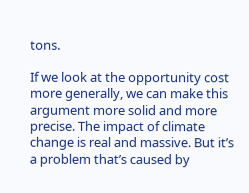tons.

If we look at the opportunity cost more generally, we can make this argument more solid and more precise. The impact of climate change is real and massive. But it’s a problem that’s caused by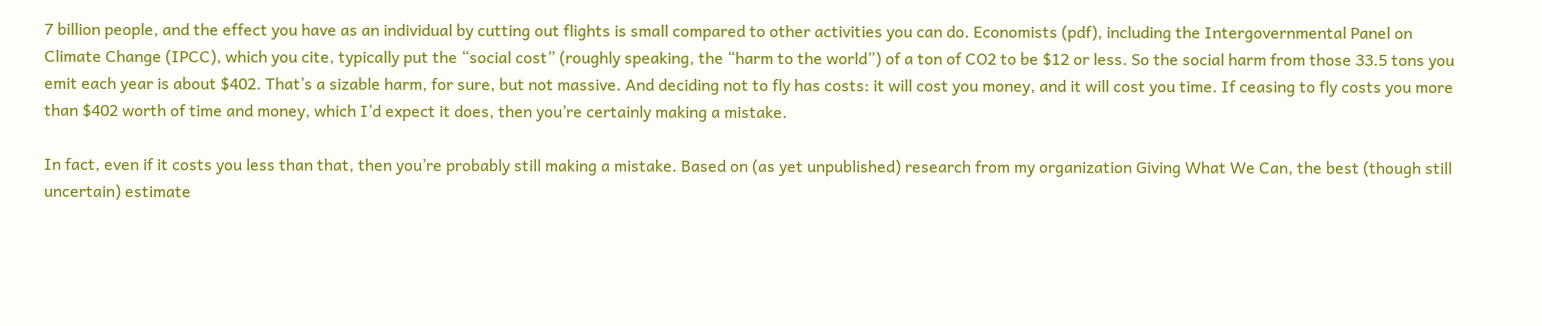7 billion people, and the effect you have as an individual by cutting out flights is small compared to other activities you can do. Economists (pdf), including the Intergovernmental Panel on Climate Change (IPCC), which you cite, typically put the “social cost” (roughly speaking, the “harm to the world”) of a ton of CO2 to be $12 or less. So the social harm from those 33.5 tons you emit each year is about $402. That’s a sizable harm, for sure, but not massive. And deciding not to fly has costs: it will cost you money, and it will cost you time. If ceasing to fly costs you more than $402 worth of time and money, which I’d expect it does, then you’re certainly making a mistake.

In fact, even if it costs you less than that, then you’re probably still making a mistake. Based on (as yet unpublished) research from my organization Giving What We Can, the best (though still uncertain) estimate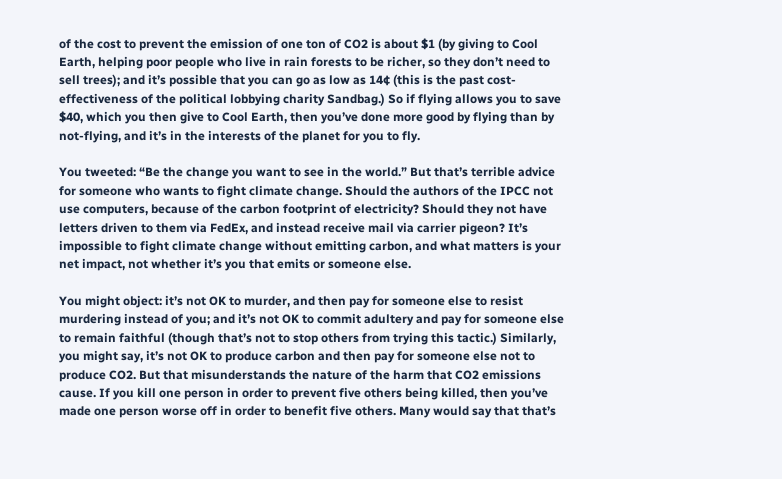of the cost to prevent the emission of one ton of CO2 is about $1 (by giving to Cool Earth, helping poor people who live in rain forests to be richer, so they don’t need to sell trees); and it’s possible that you can go as low as 14¢ (this is the past cost-effectiveness of the political lobbying charity Sandbag.) So if flying allows you to save $40, which you then give to Cool Earth, then you’ve done more good by flying than by not-flying, and it’s in the interests of the planet for you to fly.

You tweeted: “Be the change you want to see in the world.” But that’s terrible advice for someone who wants to fight climate change. Should the authors of the IPCC not use computers, because of the carbon footprint of electricity? Should they not have letters driven to them via FedEx, and instead receive mail via carrier pigeon? It’s impossible to fight climate change without emitting carbon, and what matters is your net impact, not whether it’s you that emits or someone else.

You might object: it’s not OK to murder, and then pay for someone else to resist murdering instead of you; and it’s not OK to commit adultery and pay for someone else to remain faithful (though that’s not to stop others from trying this tactic.) Similarly, you might say, it’s not OK to produce carbon and then pay for someone else not to produce CO2. But that misunderstands the nature of the harm that CO2 emissions cause. If you kill one person in order to prevent five others being killed, then you’ve made one person worse off in order to benefit five others. Many would say that that’s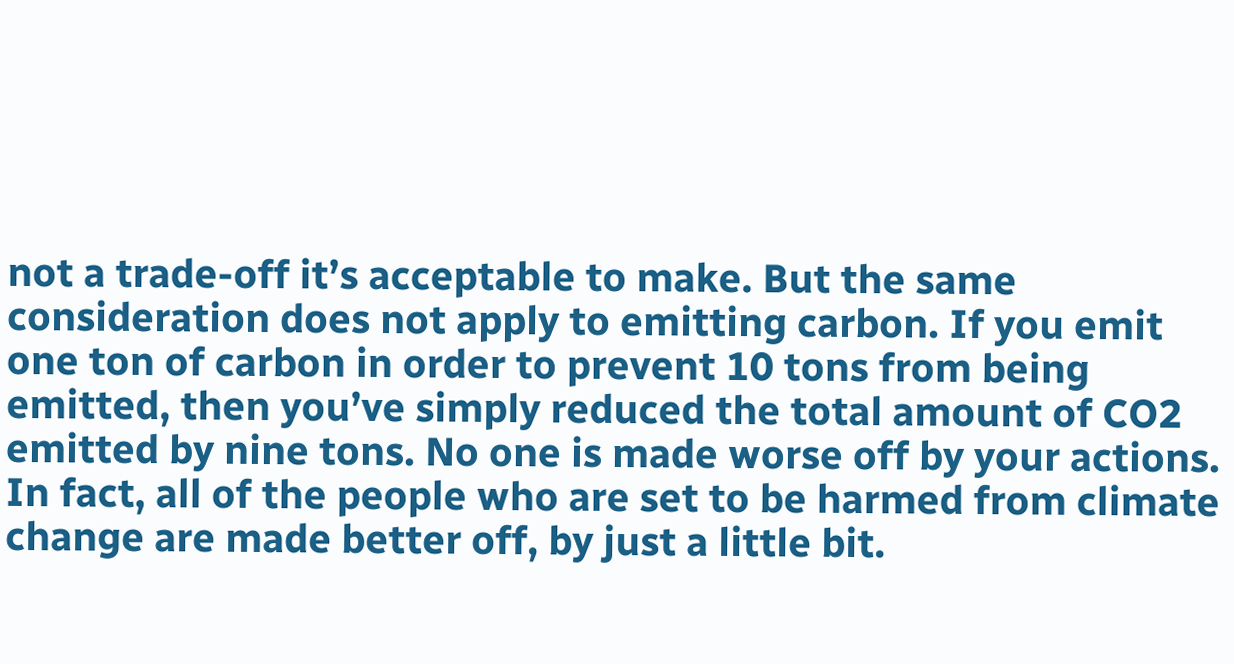not a trade-off it’s acceptable to make. But the same consideration does not apply to emitting carbon. If you emit one ton of carbon in order to prevent 10 tons from being emitted, then you’ve simply reduced the total amount of CO2 emitted by nine tons. No one is made worse off by your actions. In fact, all of the people who are set to be harmed from climate change are made better off, by just a little bit.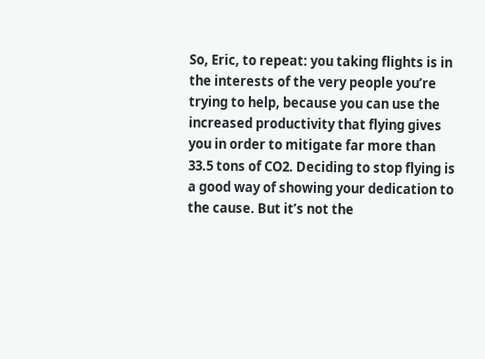So, Eric, to repeat: you taking flights is in the interests of the very people you’re trying to help, because you can use the increased productivity that flying gives you in order to mitigate far more than 33.5 tons of CO2. Deciding to stop flying is a good way of showing your dedication to the cause. But it’s not the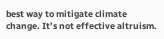best way to mitigate climate change. It’s not effective altruism.